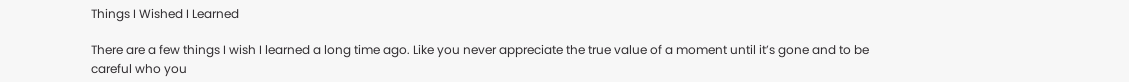Things I Wished I Learned

There are a few things I wish I learned a long time ago. Like you never appreciate the true value of a moment until it’s gone and to be careful who you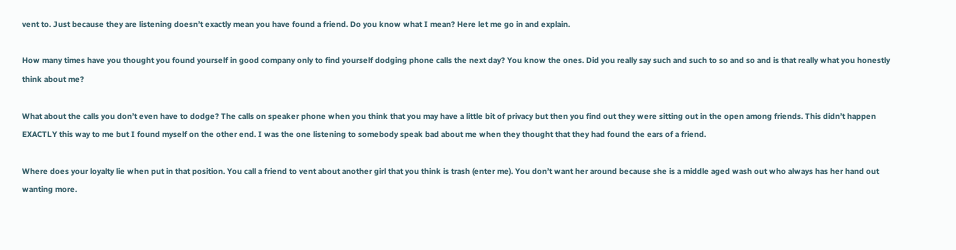vent to. Just because they are listening doesn’t exactly mean you have found a friend. Do you know what I mean? Here let me go in and explain.

How many times have you thought you found yourself in good company only to find yourself dodging phone calls the next day? You know the ones. Did you really say such and such to so and so and is that really what you honestly think about me?

What about the calls you don’t even have to dodge? The calls on speaker phone when you think that you may have a little bit of privacy but then you find out they were sitting out in the open among friends. This didn’t happen EXACTLY this way to me but I found myself on the other end. I was the one listening to somebody speak bad about me when they thought that they had found the ears of a friend.

Where does your loyalty lie when put in that position. You call a friend to vent about another girl that you think is trash (enter me). You don’t want her around because she is a middle aged wash out who always has her hand out wanting more.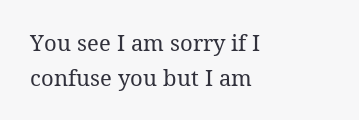You see I am sorry if I confuse you but I am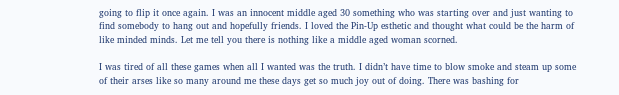going to flip it once again. I was an innocent middle aged 30 something who was starting over and just wanting to find somebody to hang out and hopefully friends. I loved the Pin-Up esthetic and thought what could be the harm of like minded minds. Let me tell you there is nothing like a middle aged woman scorned.

I was tired of all these games when all I wanted was the truth. I didn’t have time to blow smoke and steam up some of their arses like so many around me these days get so much joy out of doing. There was bashing for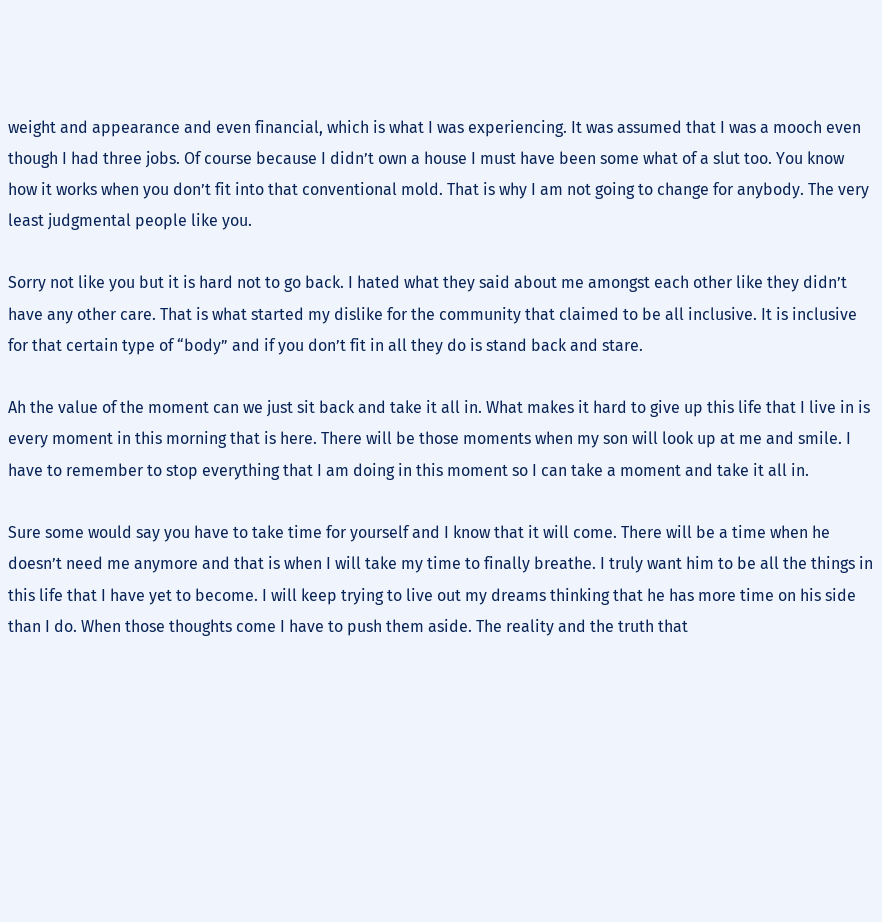weight and appearance and even financial, which is what I was experiencing. It was assumed that I was a mooch even though I had three jobs. Of course because I didn’t own a house I must have been some what of a slut too. You know how it works when you don’t fit into that conventional mold. That is why I am not going to change for anybody. The very least judgmental people like you.

Sorry not like you but it is hard not to go back. I hated what they said about me amongst each other like they didn’t have any other care. That is what started my dislike for the community that claimed to be all inclusive. It is inclusive for that certain type of “body” and if you don’t fit in all they do is stand back and stare.

Ah the value of the moment can we just sit back and take it all in. What makes it hard to give up this life that I live in is every moment in this morning that is here. There will be those moments when my son will look up at me and smile. I have to remember to stop everything that I am doing in this moment so I can take a moment and take it all in.

Sure some would say you have to take time for yourself and I know that it will come. There will be a time when he doesn’t need me anymore and that is when I will take my time to finally breathe. I truly want him to be all the things in this life that I have yet to become. I will keep trying to live out my dreams thinking that he has more time on his side than I do. When those thoughts come I have to push them aside. The reality and the truth that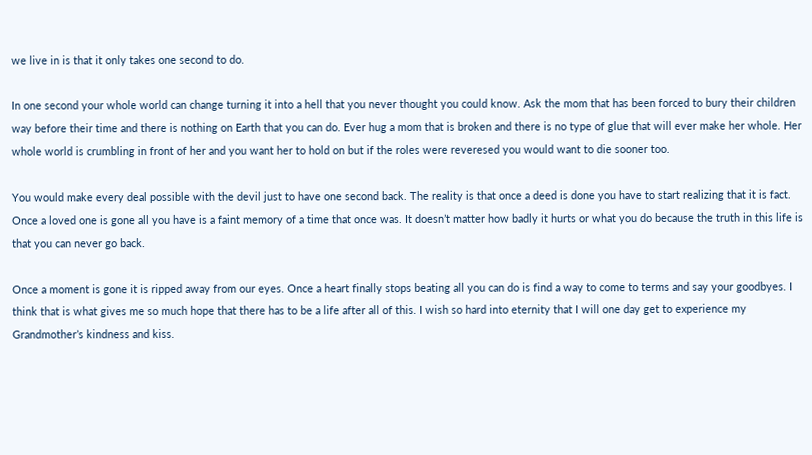we live in is that it only takes one second to do.

In one second your whole world can change turning it into a hell that you never thought you could know. Ask the mom that has been forced to bury their children way before their time and there is nothing on Earth that you can do. Ever hug a mom that is broken and there is no type of glue that will ever make her whole. Her whole world is crumbling in front of her and you want her to hold on but if the roles were reveresed you would want to die sooner too.

You would make every deal possible with the devil just to have one second back. The reality is that once a deed is done you have to start realizing that it is fact. Once a loved one is gone all you have is a faint memory of a time that once was. It doesn’t matter how badly it hurts or what you do because the truth in this life is that you can never go back.

Once a moment is gone it is ripped away from our eyes. Once a heart finally stops beating all you can do is find a way to come to terms and say your goodbyes. I think that is what gives me so much hope that there has to be a life after all of this. I wish so hard into eternity that I will one day get to experience my Grandmother’s kindness and kiss.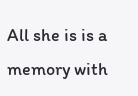All she is is a memory with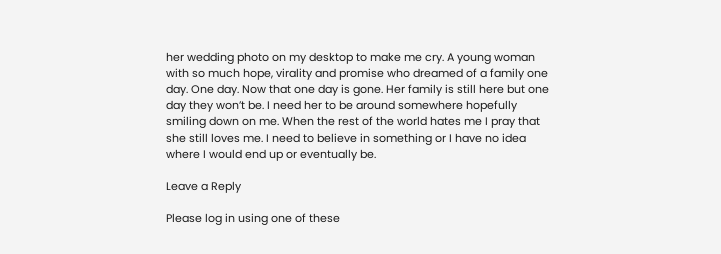her wedding photo on my desktop to make me cry. A young woman with so much hope, virality and promise who dreamed of a family one day. One day. Now that one day is gone. Her family is still here but one day they won’t be. I need her to be around somewhere hopefully smiling down on me. When the rest of the world hates me I pray that she still loves me. I need to believe in something or I have no idea where I would end up or eventually be.

Leave a Reply

Please log in using one of these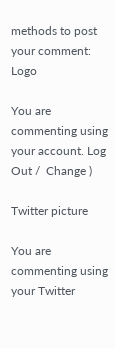methods to post your comment: Logo

You are commenting using your account. Log Out /  Change )

Twitter picture

You are commenting using your Twitter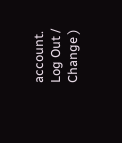account. Log Out /  Change )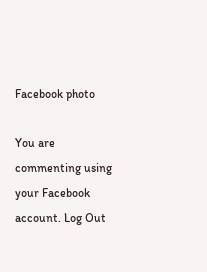Facebook photo

You are commenting using your Facebook account. Log Out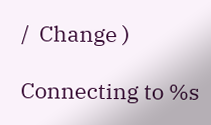/  Change )

Connecting to %s